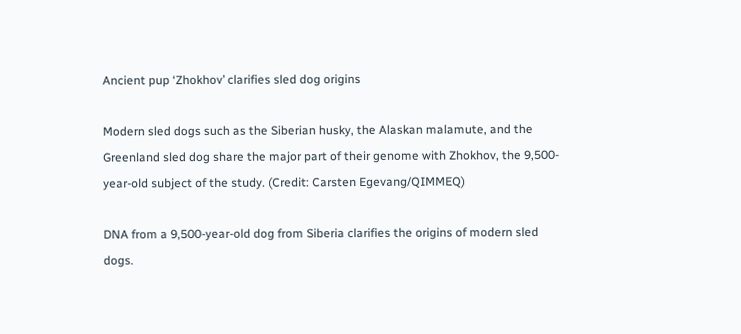Ancient pup ‘Zhokhov’ clarifies sled dog origins

Modern sled dogs such as the Siberian husky, the Alaskan malamute, and the Greenland sled dog share the major part of their genome with Zhokhov, the 9,500-year-old subject of the study. (Credit: Carsten Egevang/QIMMEQ)

DNA from a 9,500-year-old dog from Siberia clarifies the origins of modern sled dogs.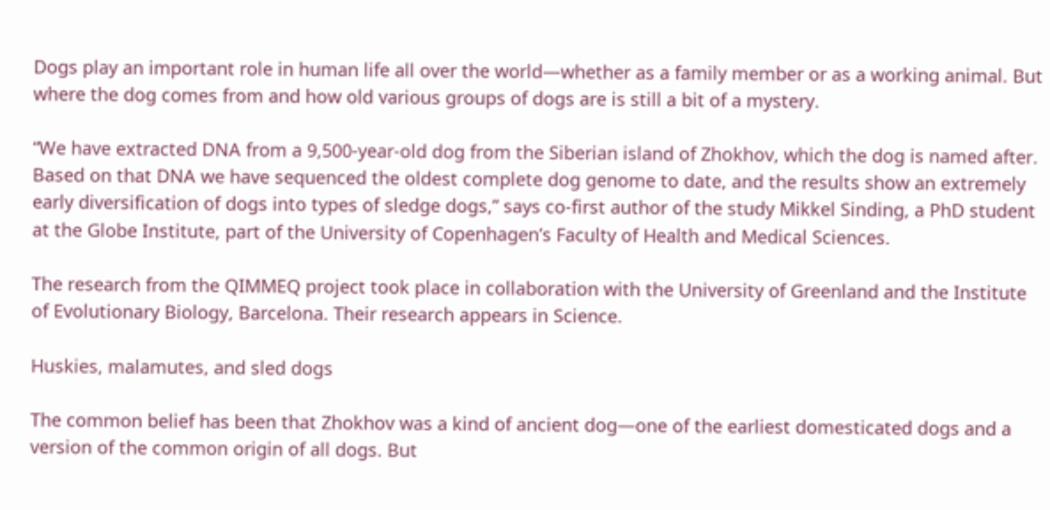Dogs play an important role in human life all over the world—whether as a family member or as a working animal. But where the dog comes from and how old various groups of dogs are is still a bit of a mystery.

“We have extracted DNA from a 9,500-year-old dog from the Siberian island of Zhokhov, which the dog is named after. Based on that DNA we have sequenced the oldest complete dog genome to date, and the results show an extremely early diversification of dogs into types of sledge dogs,” says co-first author of the study Mikkel Sinding, a PhD student at the Globe Institute, part of the University of Copenhagen’s Faculty of Health and Medical Sciences.

The research from the QIMMEQ project took place in collaboration with the University of Greenland and the Institute of Evolutionary Biology, Barcelona. Their research appears in Science.

Huskies, malamutes, and sled dogs

The common belief has been that Zhokhov was a kind of ancient dog—one of the earliest domesticated dogs and a version of the common origin of all dogs. But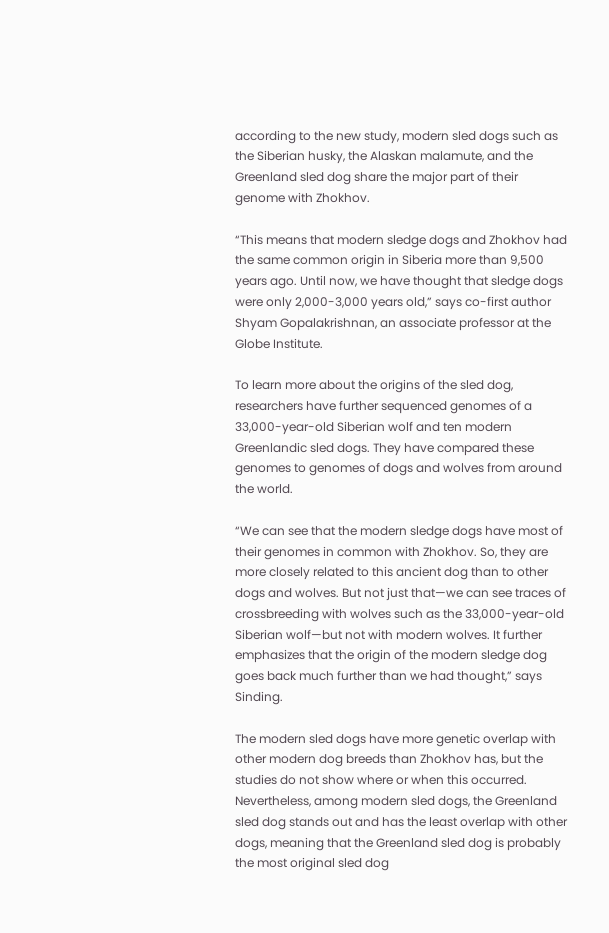according to the new study, modern sled dogs such as the Siberian husky, the Alaskan malamute, and the Greenland sled dog share the major part of their genome with Zhokhov.

“This means that modern sledge dogs and Zhokhov had the same common origin in Siberia more than 9,500 years ago. Until now, we have thought that sledge dogs were only 2,000-3,000 years old,” says co-first author Shyam Gopalakrishnan, an associate professor at the Globe Institute.

To learn more about the origins of the sled dog, researchers have further sequenced genomes of a 33,000-year-old Siberian wolf and ten modern Greenlandic sled dogs. They have compared these genomes to genomes of dogs and wolves from around the world.

“We can see that the modern sledge dogs have most of their genomes in common with Zhokhov. So, they are more closely related to this ancient dog than to other dogs and wolves. But not just that—we can see traces of crossbreeding with wolves such as the 33,000-year-old Siberian wolf—but not with modern wolves. It further emphasizes that the origin of the modern sledge dog goes back much further than we had thought,” says Sinding.

The modern sled dogs have more genetic overlap with other modern dog breeds than Zhokhov has, but the studies do not show where or when this occurred. Nevertheless, among modern sled dogs, the Greenland sled dog stands out and has the least overlap with other dogs, meaning that the Greenland sled dog is probably the most original sled dog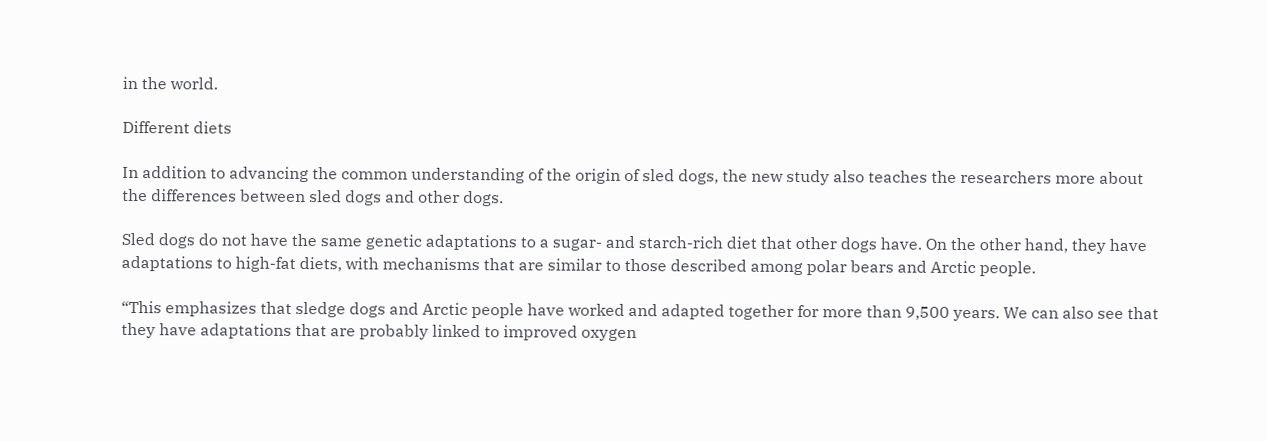in the world.

Different diets

In addition to advancing the common understanding of the origin of sled dogs, the new study also teaches the researchers more about the differences between sled dogs and other dogs.

Sled dogs do not have the same genetic adaptations to a sugar- and starch-rich diet that other dogs have. On the other hand, they have adaptations to high-fat diets, with mechanisms that are similar to those described among polar bears and Arctic people.

“This emphasizes that sledge dogs and Arctic people have worked and adapted together for more than 9,500 years. We can also see that they have adaptations that are probably linked to improved oxygen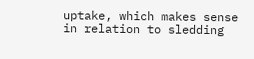uptake, which makes sense in relation to sledding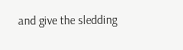and give the sledding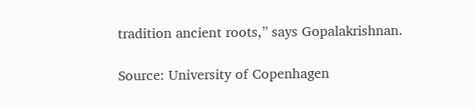tradition ancient roots,” says Gopalakrishnan.

Source: University of Copenhagen